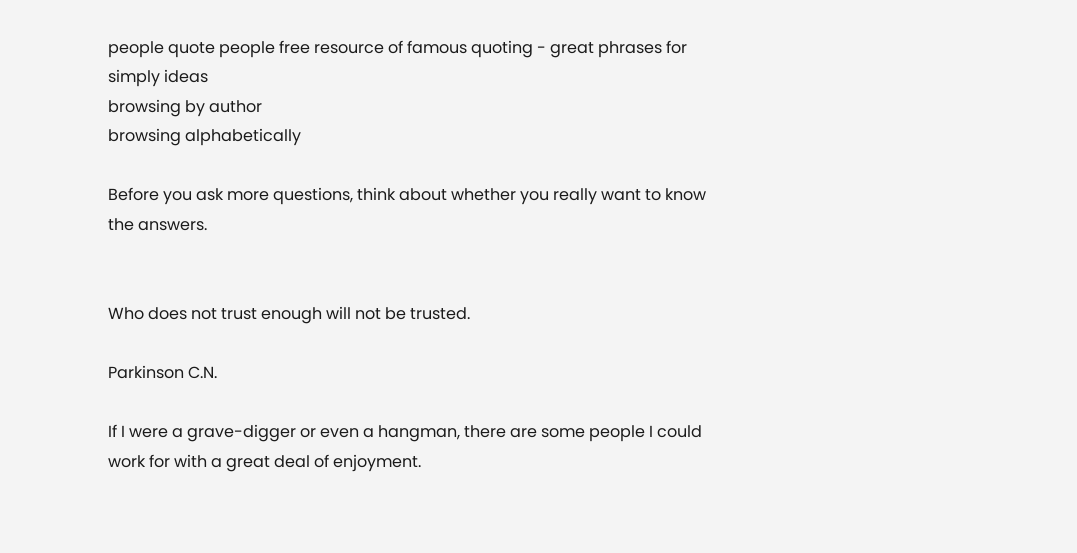people quote people free resource of famous quoting - great phrases for simply ideas
browsing by author
browsing alphabetically

Before you ask more questions, think about whether you really want to know the answers.


Who does not trust enough will not be trusted.

Parkinson C.N.

If I were a grave-digger or even a hangman, there are some people I could work for with a great deal of enjoyment.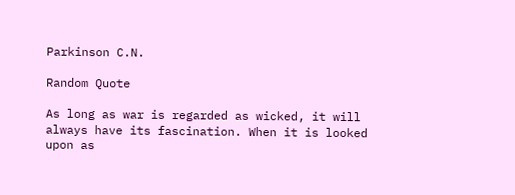Parkinson C.N.

Random Quote

As long as war is regarded as wicked, it will always have its fascination. When it is looked upon as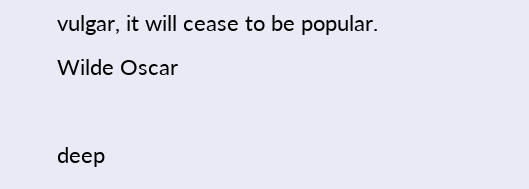vulgar, it will cease to be popular.
Wilde Oscar

deep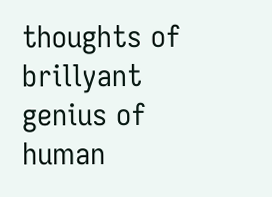thoughts of brillyant genius of human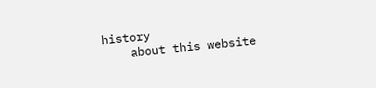history
    about this website